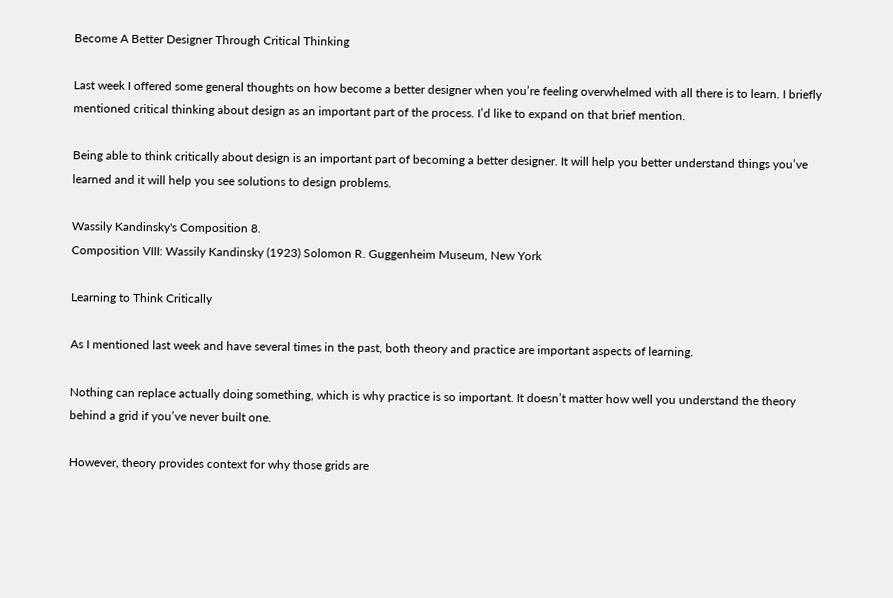Become A Better Designer Through Critical Thinking

Last week I offered some general thoughts on how become a better designer when you’re feeling overwhelmed with all there is to learn. I briefly mentioned critical thinking about design as an important part of the process. I’d like to expand on that brief mention.

Being able to think critically about design is an important part of becoming a better designer. It will help you better understand things you’ve learned and it will help you see solutions to design problems.

Wassily Kandinsky's Composition 8.
Composition VIII: Wassily Kandinsky (1923) Solomon R. Guggenheim Museum, New York

Learning to Think Critically

As I mentioned last week and have several times in the past, both theory and practice are important aspects of learning.

Nothing can replace actually doing something, which is why practice is so important. It doesn’t matter how well you understand the theory behind a grid if you’ve never built one.

However, theory provides context for why those grids are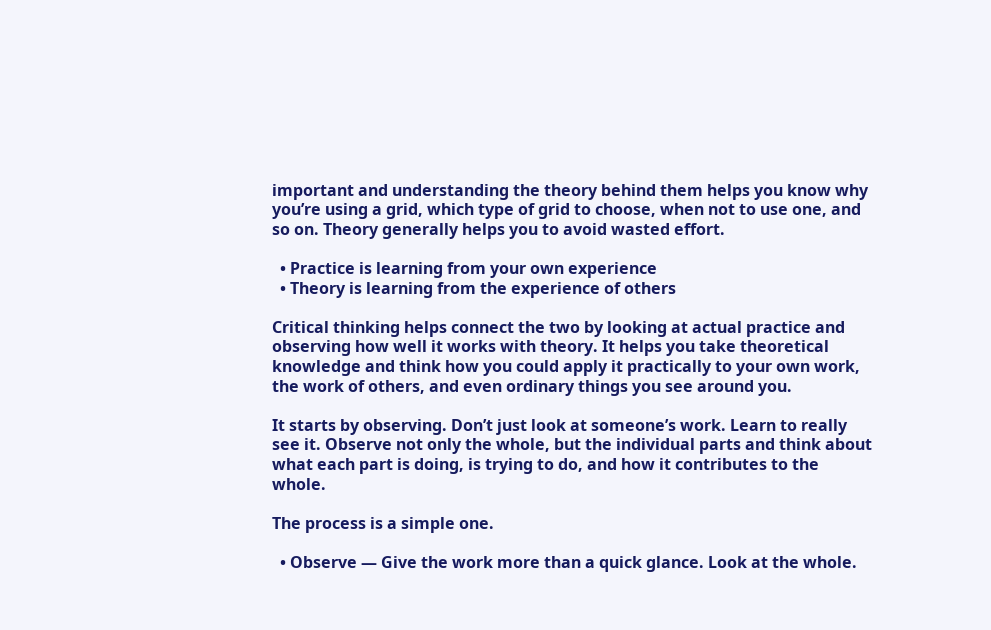important and understanding the theory behind them helps you know why you’re using a grid, which type of grid to choose, when not to use one, and so on. Theory generally helps you to avoid wasted effort.

  • Practice is learning from your own experience
  • Theory is learning from the experience of others

Critical thinking helps connect the two by looking at actual practice and observing how well it works with theory. It helps you take theoretical knowledge and think how you could apply it practically to your own work, the work of others, and even ordinary things you see around you.

It starts by observing. Don’t just look at someone’s work. Learn to really see it. Observe not only the whole, but the individual parts and think about what each part is doing, is trying to do, and how it contributes to the whole.

The process is a simple one.

  • Observe — Give the work more than a quick glance. Look at the whole.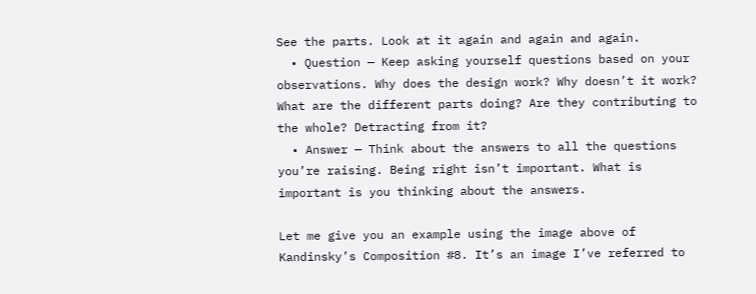See the parts. Look at it again and again and again.
  • Question — Keep asking yourself questions based on your observations. Why does the design work? Why doesn’t it work? What are the different parts doing? Are they contributing to the whole? Detracting from it?
  • Answer — Think about the answers to all the questions you’re raising. Being right isn’t important. What is important is you thinking about the answers.

Let me give you an example using the image above of Kandinsky’s Composition #8. It’s an image I’ve referred to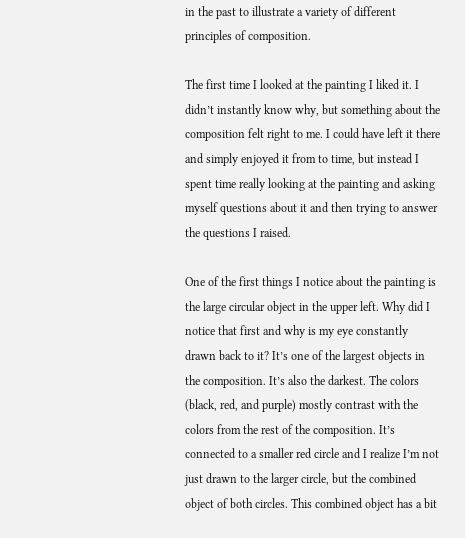in the past to illustrate a variety of different principles of composition.

The first time I looked at the painting I liked it. I didn’t instantly know why, but something about the composition felt right to me. I could have left it there and simply enjoyed it from to time, but instead I spent time really looking at the painting and asking myself questions about it and then trying to answer the questions I raised.

One of the first things I notice about the painting is the large circular object in the upper left. Why did I notice that first and why is my eye constantly drawn back to it? It’s one of the largest objects in the composition. It’s also the darkest. The colors (black, red, and purple) mostly contrast with the colors from the rest of the composition. It’s connected to a smaller red circle and I realize I’m not just drawn to the larger circle, but the combined object of both circles. This combined object has a bit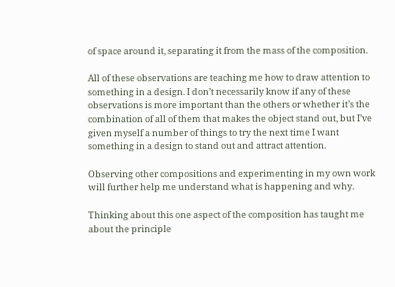of space around it, separating it from the mass of the composition.

All of these observations are teaching me how to draw attention to something in a design. I don’t necessarily know if any of these observations is more important than the others or whether it’s the combination of all of them that makes the object stand out, but I’ve given myself a number of things to try the next time I want something in a design to stand out and attract attention.

Observing other compositions and experimenting in my own work will further help me understand what is happening and why.

Thinking about this one aspect of the composition has taught me about the principle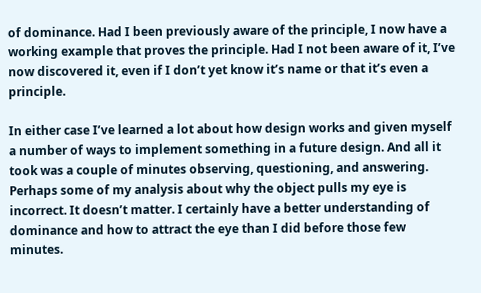of dominance. Had I been previously aware of the principle, I now have a working example that proves the principle. Had I not been aware of it, I’ve now discovered it, even if I don’t yet know it’s name or that it’s even a principle.

In either case I’ve learned a lot about how design works and given myself a number of ways to implement something in a future design. And all it took was a couple of minutes observing, questioning, and answering. Perhaps some of my analysis about why the object pulls my eye is incorrect. It doesn’t matter. I certainly have a better understanding of dominance and how to attract the eye than I did before those few minutes.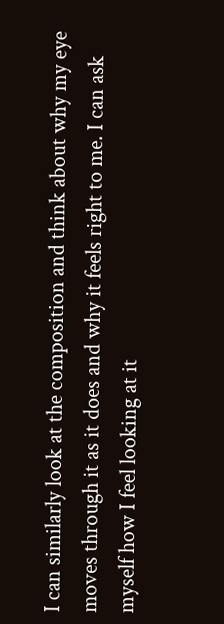I can similarly look at the composition and think about why my eye moves through it as it does and why it feels right to me. I can ask myself how I feel looking at it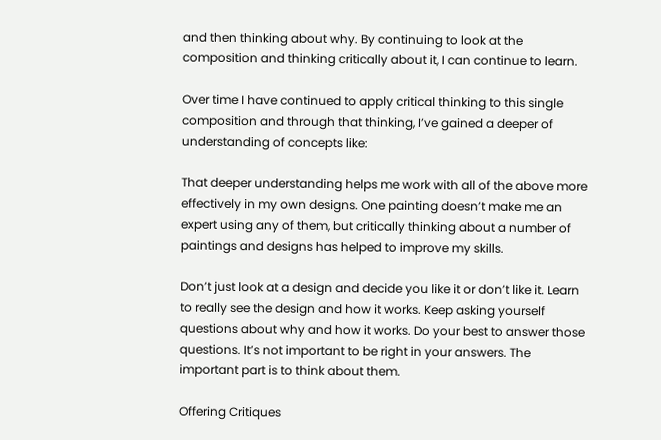and then thinking about why. By continuing to look at the composition and thinking critically about it, I can continue to learn.

Over time I have continued to apply critical thinking to this single composition and through that thinking, I’ve gained a deeper of understanding of concepts like:

That deeper understanding helps me work with all of the above more effectively in my own designs. One painting doesn’t make me an expert using any of them, but critically thinking about a number of paintings and designs has helped to improve my skills.

Don’t just look at a design and decide you like it or don’t like it. Learn to really see the design and how it works. Keep asking yourself questions about why and how it works. Do your best to answer those questions. It’s not important to be right in your answers. The important part is to think about them.

Offering Critiques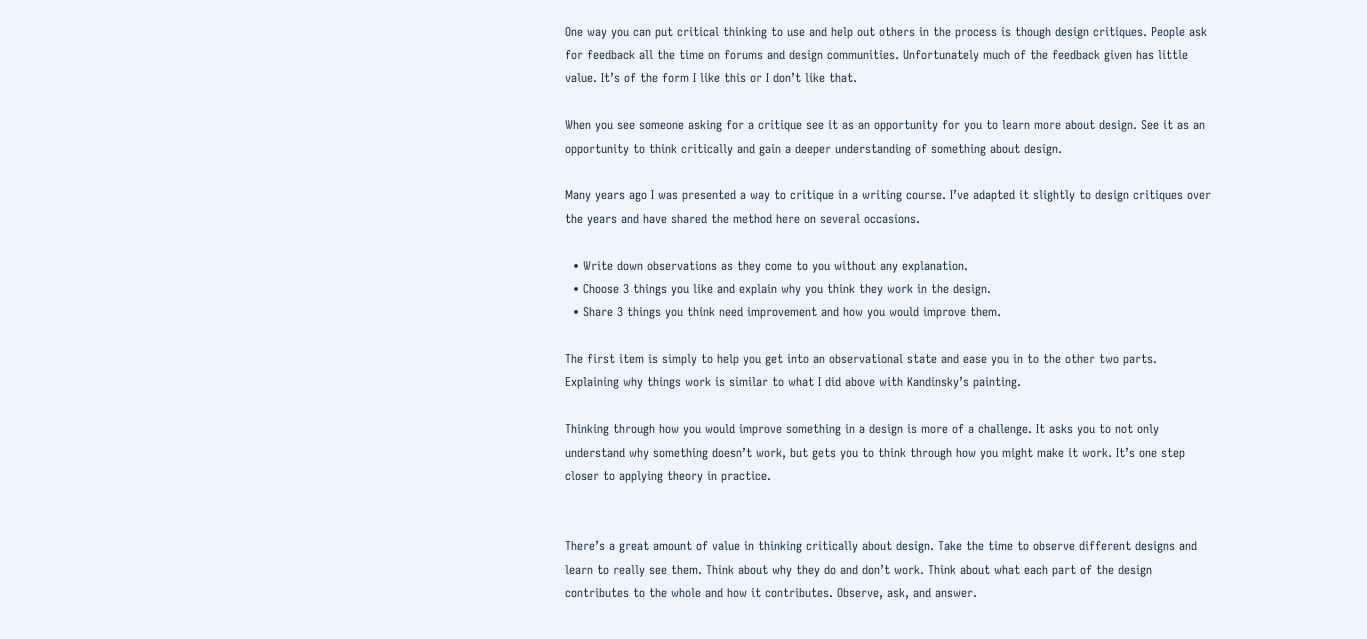One way you can put critical thinking to use and help out others in the process is though design critiques. People ask for feedback all the time on forums and design communities. Unfortunately much of the feedback given has little value. It’s of the form I like this or I don’t like that.

When you see someone asking for a critique see it as an opportunity for you to learn more about design. See it as an opportunity to think critically and gain a deeper understanding of something about design.

Many years ago I was presented a way to critique in a writing course. I’ve adapted it slightly to design critiques over the years and have shared the method here on several occasions.

  • Write down observations as they come to you without any explanation.
  • Choose 3 things you like and explain why you think they work in the design.
  • Share 3 things you think need improvement and how you would improve them.

The first item is simply to help you get into an observational state and ease you in to the other two parts. Explaining why things work is similar to what I did above with Kandinsky’s painting.

Thinking through how you would improve something in a design is more of a challenge. It asks you to not only understand why something doesn’t work, but gets you to think through how you might make it work. It’s one step closer to applying theory in practice.


There’s a great amount of value in thinking critically about design. Take the time to observe different designs and learn to really see them. Think about why they do and don’t work. Think about what each part of the design contributes to the whole and how it contributes. Observe, ask, and answer.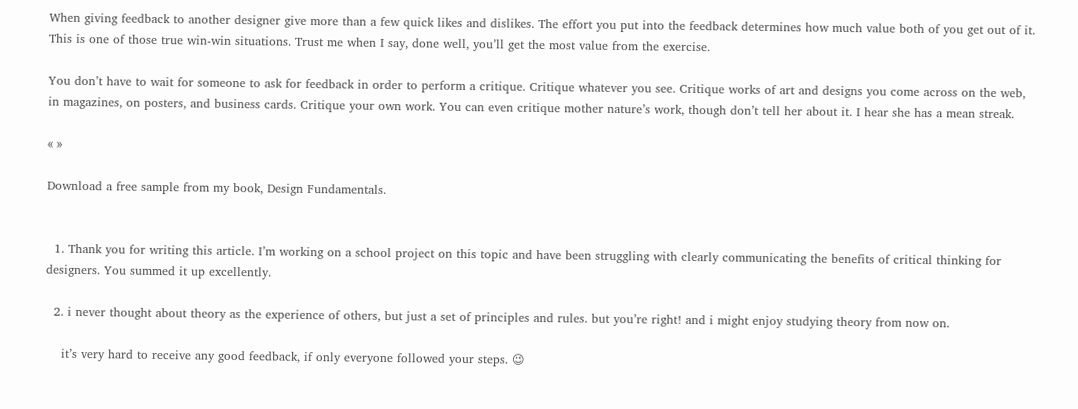When giving feedback to another designer give more than a few quick likes and dislikes. The effort you put into the feedback determines how much value both of you get out of it. This is one of those true win-win situations. Trust me when I say, done well, you’ll get the most value from the exercise.

You don’t have to wait for someone to ask for feedback in order to perform a critique. Critique whatever you see. Critique works of art and designs you come across on the web, in magazines, on posters, and business cards. Critique your own work. You can even critique mother nature’s work, though don’t tell her about it. I hear she has a mean streak.

« »

Download a free sample from my book, Design Fundamentals.


  1. Thank you for writing this article. I’m working on a school project on this topic and have been struggling with clearly communicating the benefits of critical thinking for designers. You summed it up excellently.

  2. i never thought about theory as the experience of others, but just a set of principles and rules. but you’re right! and i might enjoy studying theory from now on.

    it’s very hard to receive any good feedback, if only everyone followed your steps. 😉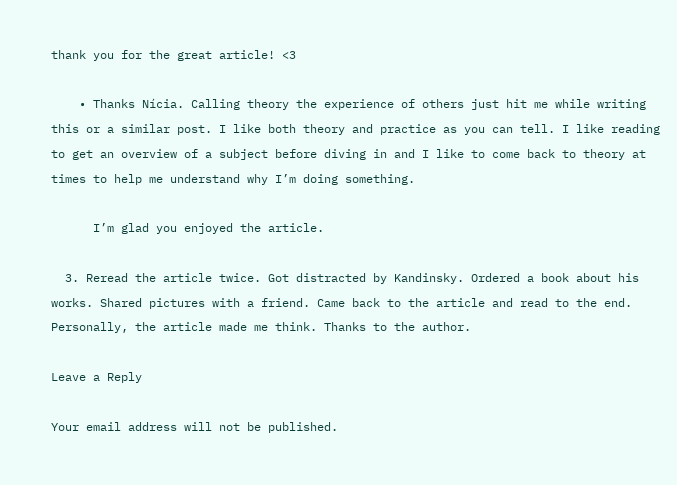thank you for the great article! <3

    • Thanks Nícia. Calling theory the experience of others just hit me while writing this or a similar post. I like both theory and practice as you can tell. I like reading to get an overview of a subject before diving in and I like to come back to theory at times to help me understand why I’m doing something.

      I’m glad you enjoyed the article.

  3. Reread the article twice. Got distracted by Kandinsky. Ordered a book about his works. Shared pictures with a friend. Came back to the article and read to the end. Personally, the article made me think. Thanks to the author.

Leave a Reply

Your email address will not be published.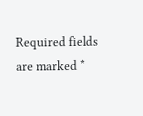Required fields are marked *